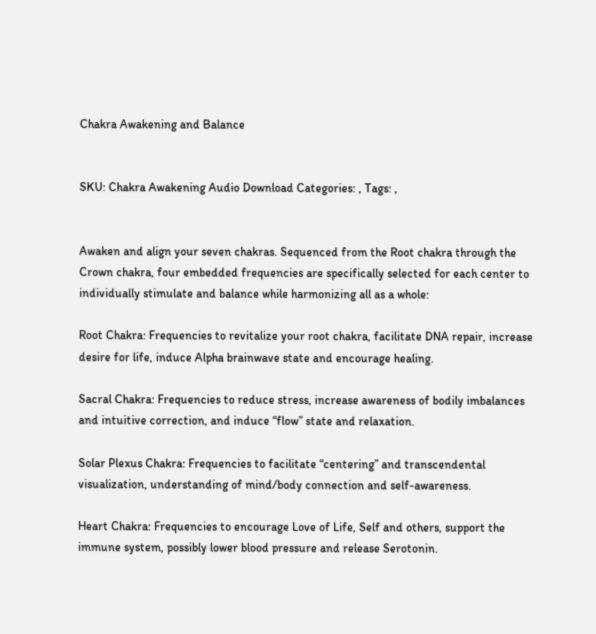Chakra Awakening and Balance


SKU: Chakra Awakening Audio Download Categories: , Tags: ,


Awaken and align your seven chakras. Sequenced from the Root chakra through the Crown chakra, four embedded frequencies are specifically selected for each center to individually stimulate and balance while harmonizing all as a whole:

Root Chakra: Frequencies to revitalize your root chakra, facilitate DNA repair, increase desire for life, induce Alpha brainwave state and encourage healing.

Sacral Chakra: Frequencies to reduce stress, increase awareness of bodily imbalances and intuitive correction, and induce “flow” state and relaxation.

Solar Plexus Chakra: Frequencies to facilitate “centering” and transcendental visualization, understanding of mind/body connection and self-awareness.

Heart Chakra: Frequencies to encourage Love of Life, Self and others, support the immune system, possibly lower blood pressure and release Serotonin.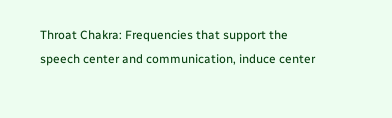Throat Chakra: Frequencies that support the speech center and communication, induce center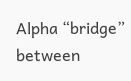Alpha “bridge” between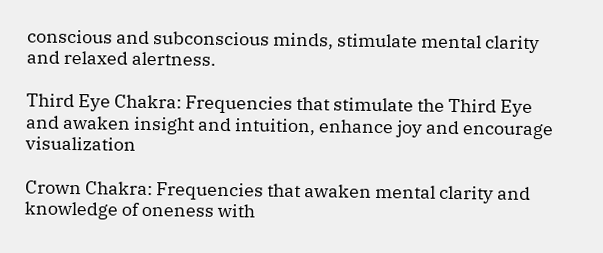conscious and subconscious minds, stimulate mental clarity and relaxed alertness.

Third Eye Chakra: Frequencies that stimulate the Third Eye and awaken insight and intuition, enhance joy and encourage visualization

Crown Chakra: Frequencies that awaken mental clarity and knowledge of oneness with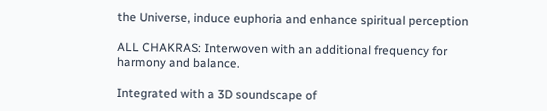the Universe, induce euphoria and enhance spiritual perception

ALL CHAKRAS: Interwoven with an additional frequency for harmony and balance.

Integrated with a 3D soundscape of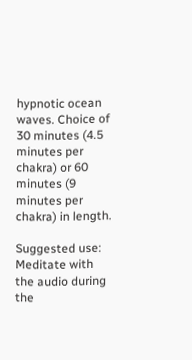hypnotic ocean waves. Choice of 30 minutes (4.5 minutes per chakra) or 60 minutes (9 minutes per chakra) in length.

Suggested use: Meditate with the audio during the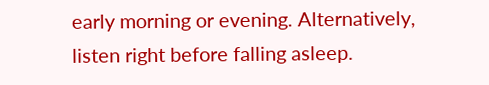early morning or evening. Alternatively, listen right before falling asleep.